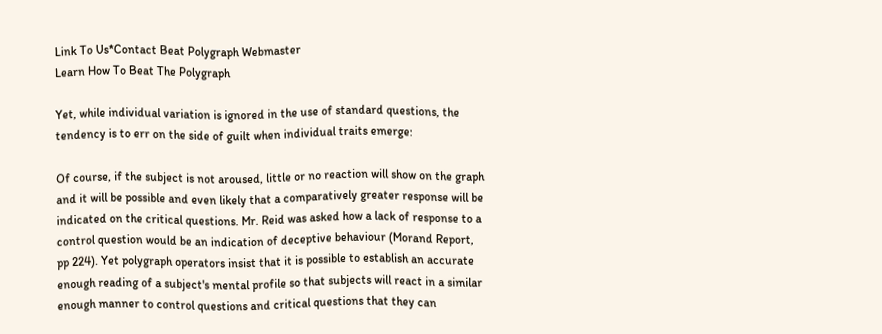Link To Us*Contact Beat Polygraph Webmaster
Learn How To Beat The Polygraph

Yet, while individual variation is ignored in the use of standard questions, the tendency is to err on the side of guilt when individual traits emerge:

Of course, if the subject is not aroused, little or no reaction will show on the graph and it will be possible and even likely that a comparatively greater response will be indicated on the critical questions. Mr. Reid was asked how a lack of response to a control question would be an indication of deceptive behaviour (Morand Report, pp 224). Yet polygraph operators insist that it is possible to establish an accurate enough reading of a subject's mental profile so that subjects will react in a similar enough manner to control questions and critical questions that they can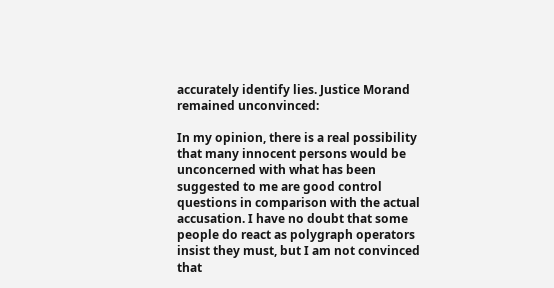accurately identify lies. Justice Morand remained unconvinced:

In my opinion, there is a real possibility that many innocent persons would be unconcerned with what has been suggested to me are good control questions in comparison with the actual accusation. I have no doubt that some people do react as polygraph operators insist they must, but I am not convinced that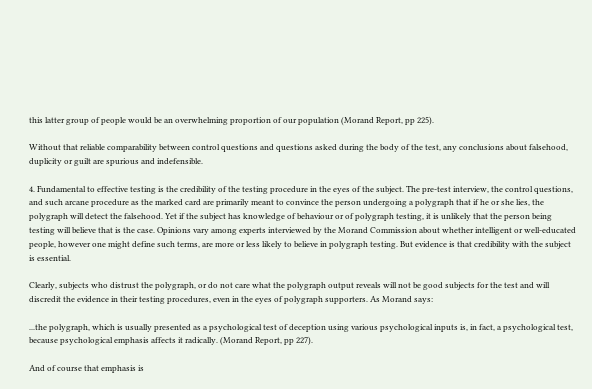this latter group of people would be an overwhelming proportion of our population (Morand Report, pp 225).

Without that reliable comparability between control questions and questions asked during the body of the test, any conclusions about falsehood, duplicity or guilt are spurious and indefensible.

4. Fundamental to effective testing is the credibility of the testing procedure in the eyes of the subject. The pre-test interview, the control questions, and such arcane procedure as the marked card are primarily meant to convince the person undergoing a polygraph that if he or she lies, the polygraph will detect the falsehood. Yet if the subject has knowledge of behaviour or of polygraph testing, it is unlikely that the person being testing will believe that is the case. Opinions vary among experts interviewed by the Morand Commission about whether intelligent or well-educated people, however one might define such terms, are more or less likely to believe in polygraph testing. But evidence is that credibility with the subject is essential.

Clearly, subjects who distrust the polygraph, or do not care what the polygraph output reveals will not be good subjects for the test and will discredit the evidence in their testing procedures, even in the eyes of polygraph supporters. As Morand says:

...the polygraph, which is usually presented as a psychological test of deception using various psychological inputs is, in fact, a psychological test, because psychological emphasis affects it radically. (Morand Report, pp 227).

And of course that emphasis is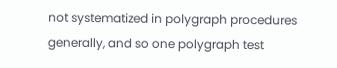not systematized in polygraph procedures generally, and so one polygraph test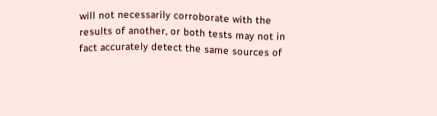will not necessarily corroborate with the results of another, or both tests may not in fact accurately detect the same sources of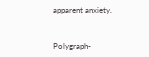apparent anxiety.


Polygraph-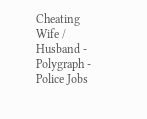Cheating Wife / Husband - Polygraph - Police Jobs